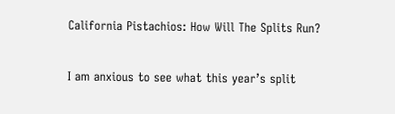California Pistachios: How Will The Splits Run?

I am anxious to see what this year’s split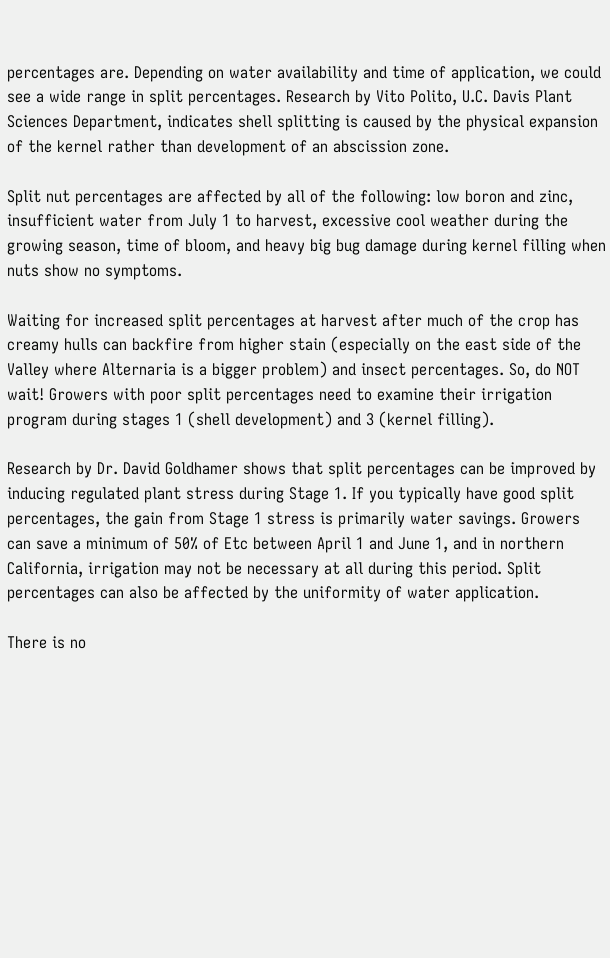percentages are. Depending on water availability and time of application, we could see a wide range in split percentages. Research by Vito Polito, U.C. Davis Plant Sciences Department, indicates shell splitting is caused by the physical expansion of the kernel rather than development of an abscission zone.

Split nut percentages are affected by all of the following: low boron and zinc, insufficient water from July 1 to harvest, excessive cool weather during the growing season, time of bloom, and heavy big bug damage during kernel filling when nuts show no symptoms.

Waiting for increased split percentages at harvest after much of the crop has creamy hulls can backfire from higher stain (especially on the east side of the Valley where Alternaria is a bigger problem) and insect percentages. So, do NOT wait! Growers with poor split percentages need to examine their irrigation program during stages 1 (shell development) and 3 (kernel filling).

Research by Dr. David Goldhamer shows that split percentages can be improved by inducing regulated plant stress during Stage 1. If you typically have good split percentages, the gain from Stage 1 stress is primarily water savings. Growers can save a minimum of 50% of Etc between April 1 and June 1, and in northern California, irrigation may not be necessary at all during this period. Split percentages can also be affected by the uniformity of water application.

There is no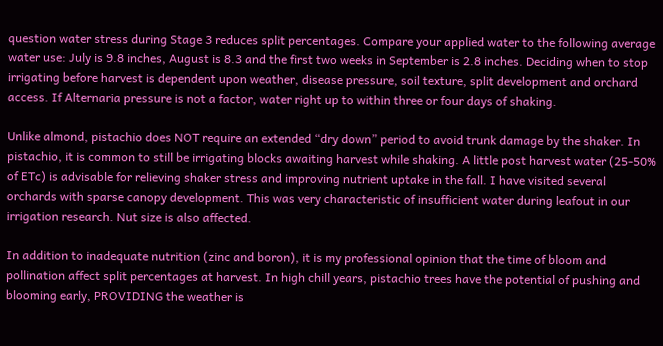question water stress during Stage 3 reduces split percentages. Compare your applied water to the following average water use: July is 9.8 inches, August is 8.3 and the first two weeks in September is 2.8 inches. Deciding when to stop irrigating before harvest is dependent upon weather, disease pressure, soil texture, split development and orchard access. If Alternaria pressure is not a factor, water right up to within three or four days of shaking.

Unlike almond, pistachio does NOT require an extended “dry down” period to avoid trunk damage by the shaker. In pistachio, it is common to still be irrigating blocks awaiting harvest while shaking. A little post harvest water (25-50% of ETc) is advisable for relieving shaker stress and improving nutrient uptake in the fall. I have visited several orchards with sparse canopy development. This was very characteristic of insufficient water during leafout in our irrigation research. Nut size is also affected.

In addition to inadequate nutrition (zinc and boron), it is my professional opinion that the time of bloom and pollination affect split percentages at harvest. In high chill years, pistachio trees have the potential of pushing and blooming early, PROVIDING the weather is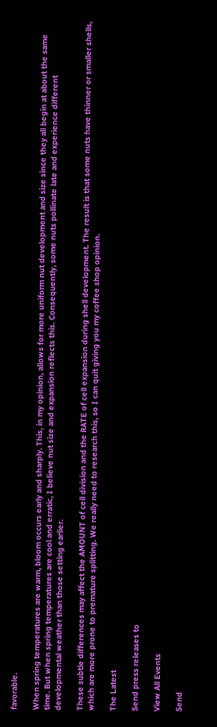favorable.

When spring temperatures are warm, bloom occurs early and sharply. This, in my opinion, allows for more uniform nut development and size since they all begin at about the same time. But when spring temperatures are cool and erratic, I believe nut size and expansion reflects this. Consequently, some nuts pollinate late and experience different developmental weather than those setting earlier.

These subtle differences may affect the AMOUNT of cell division and the RATE of cell expansion during shell development. The result is that some nuts have thinner or smaller shells, which are more prone to premature splitting. We really need to research this, so I can quit giving you my coffee shop opinion.

The Latest

Send press releases to

View All Events

Send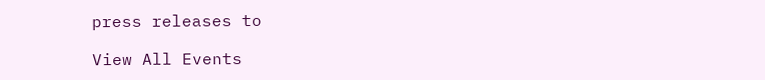press releases to

View All Events